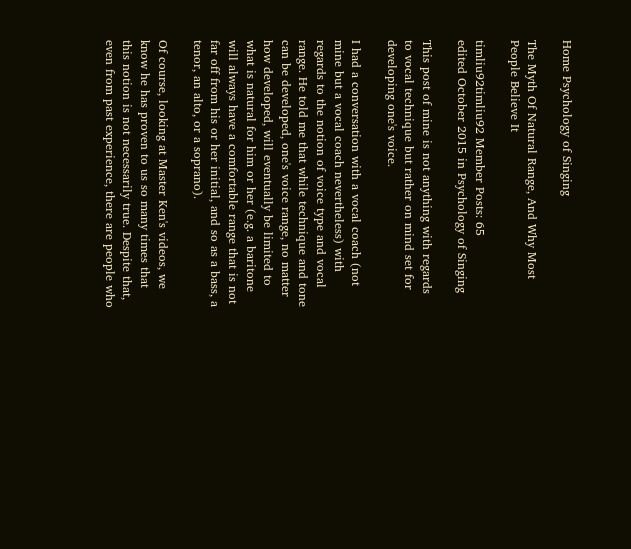Home Psychology of Singing

The Myth Of Natural Range, And Why Most People Believe It

timliu92timliu92 Member Posts: 65
edited October 2015 in Psychology of Singing

This post of mine is not anything with regards to vocal technique but rather on mind set for developing one's voice.

I had a conversation with a vocal coach (not mine but a vocal coach nevertheless) with regards to the notion of voice type and vocal range. He told me that while technique and tone can be developed, one's voice range, no matter how developed, will eventually be limited to what is natural for him or her (e.g. a baritone will always have a comfortable range that is not far off from his or her initial, and so as a bass, a tenor, an alto, or a soprano).

Of course, looking at Master Ken's videos, we know he has proven to us so many times that this notion is not necessarily true. Despite that, even from past experience, there are people who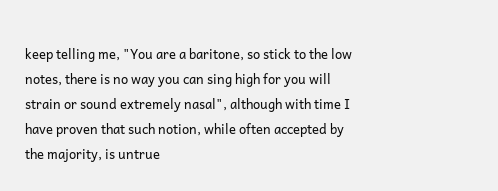keep telling me, "You are a baritone, so stick to the low notes, there is no way you can sing high for you will strain or sound extremely nasal", although with time I have proven that such notion, while often accepted by the majority, is untrue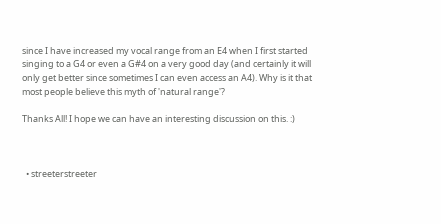since I have increased my vocal range from an E4 when I first started singing to a G4 or even a G#4 on a very good day (and certainly it will only get better since sometimes I can even access an A4). Why is it that most people believe this myth of 'natural range'?

Thanks All! I hope we can have an interesting discussion on this. :)



  • streeterstreeter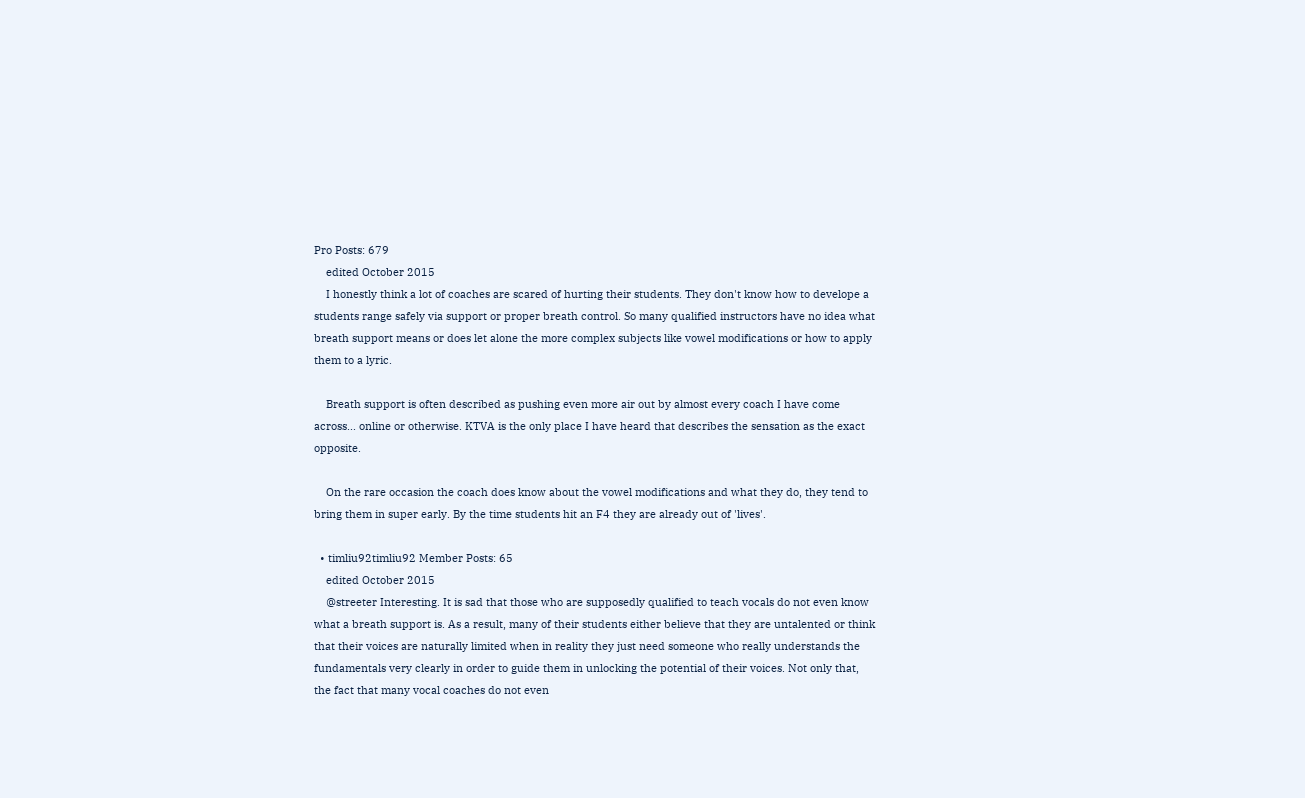Pro Posts: 679
    edited October 2015
    I honestly think a lot of coaches are scared of hurting their students. They don't know how to develope a students range safely via support or proper breath control. So many qualified instructors have no idea what breath support means or does let alone the more complex subjects like vowel modifications or how to apply them to a lyric.

    Breath support is often described as pushing even more air out by almost every coach I have come across... online or otherwise. KTVA is the only place I have heard that describes the sensation as the exact opposite.

    On the rare occasion the coach does know about the vowel modifications and what they do, they tend to bring them in super early. By the time students hit an F4 they are already out of 'lives'.

  • timliu92timliu92 Member Posts: 65
    edited October 2015
    @streeter Interesting. It is sad that those who are supposedly qualified to teach vocals do not even know what a breath support is. As a result, many of their students either believe that they are untalented or think that their voices are naturally limited when in reality they just need someone who really understands the fundamentals very clearly in order to guide them in unlocking the potential of their voices. Not only that, the fact that many vocal coaches do not even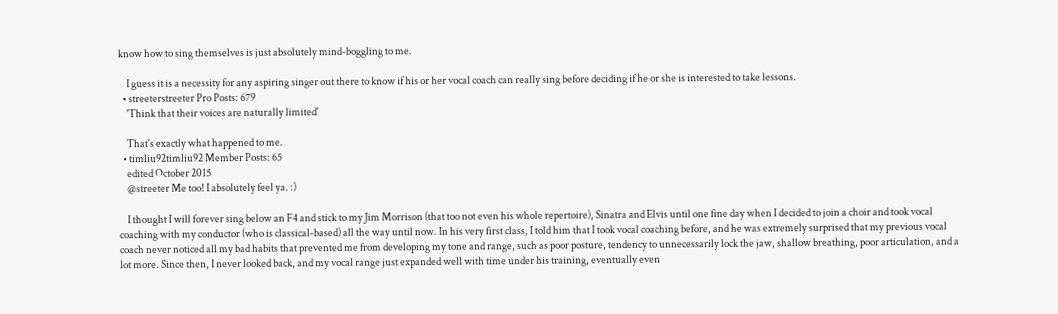know how to sing themselves is just absolutely mind-boggling to me.

    I guess it is a necessity for any aspiring singer out there to know if his or her vocal coach can really sing before deciding if he or she is interested to take lessons.
  • streeterstreeter Pro Posts: 679
    'Think that their voices are naturally limited'

    That's exactly what happened to me.
  • timliu92timliu92 Member Posts: 65
    edited October 2015
    @streeter Me too! I absolutely feel ya. :)

    I thought I will forever sing below an F4 and stick to my Jim Morrison (that too not even his whole repertoire), Sinatra and Elvis until one fine day when I decided to join a choir and took vocal coaching with my conductor (who is classical-based) all the way until now. In his very first class, I told him that I took vocal coaching before, and he was extremely surprised that my previous vocal coach never noticed all my bad habits that prevented me from developing my tone and range, such as poor posture, tendency to unnecessarily lock the jaw, shallow breathing, poor articulation, and a lot more. Since then, I never looked back, and my vocal range just expanded well with time under his training, eventually even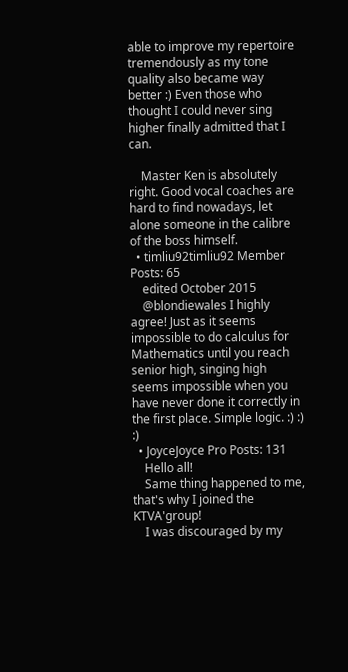able to improve my repertoire tremendously as my tone quality also became way better :) Even those who thought I could never sing higher finally admitted that I can.

    Master Ken is absolutely right. Good vocal coaches are hard to find nowadays, let alone someone in the calibre of the boss himself.
  • timliu92timliu92 Member Posts: 65
    edited October 2015
    @blondiewales I highly agree! Just as it seems impossible to do calculus for Mathematics until you reach senior high, singing high seems impossible when you have never done it correctly in the first place. Simple logic. :) :) :)
  • JoyceJoyce Pro Posts: 131
    Hello all!
    Same thing happened to me, that's why I joined the KTVA'group!
    I was discouraged by my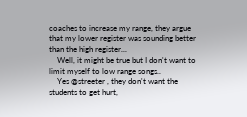coaches to increase my range, they argue that my lower register was sounding better than the high register...
    Well, it might be true but I don't want to limit myself to low range songs..
    Yes @streeter , they don't want the students to get hurt,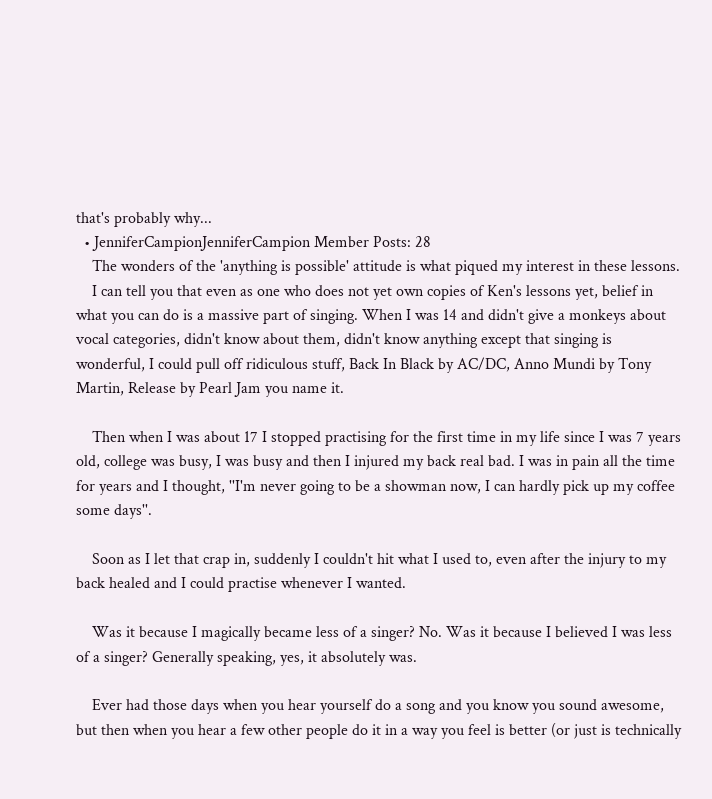that's probably why...
  • JenniferCampionJenniferCampion Member Posts: 28
    The wonders of the 'anything is possible' attitude is what piqued my interest in these lessons.
    I can tell you that even as one who does not yet own copies of Ken's lessons yet, belief in what you can do is a massive part of singing. When I was 14 and didn't give a monkeys about vocal categories, didn't know about them, didn't know anything except that singing is wonderful, I could pull off ridiculous stuff, Back In Black by AC/DC, Anno Mundi by Tony Martin, Release by Pearl Jam you name it.

    Then when I was about 17 I stopped practising for the first time in my life since I was 7 years old, college was busy, I was busy and then I injured my back real bad. I was in pain all the time for years and I thought, ''I'm never going to be a showman now, I can hardly pick up my coffee some days''.

    Soon as I let that crap in, suddenly I couldn't hit what I used to, even after the injury to my back healed and I could practise whenever I wanted.

    Was it because I magically became less of a singer? No. Was it because I believed I was less of a singer? Generally speaking, yes, it absolutely was.

    Ever had those days when you hear yourself do a song and you know you sound awesome, but then when you hear a few other people do it in a way you feel is better (or just is technically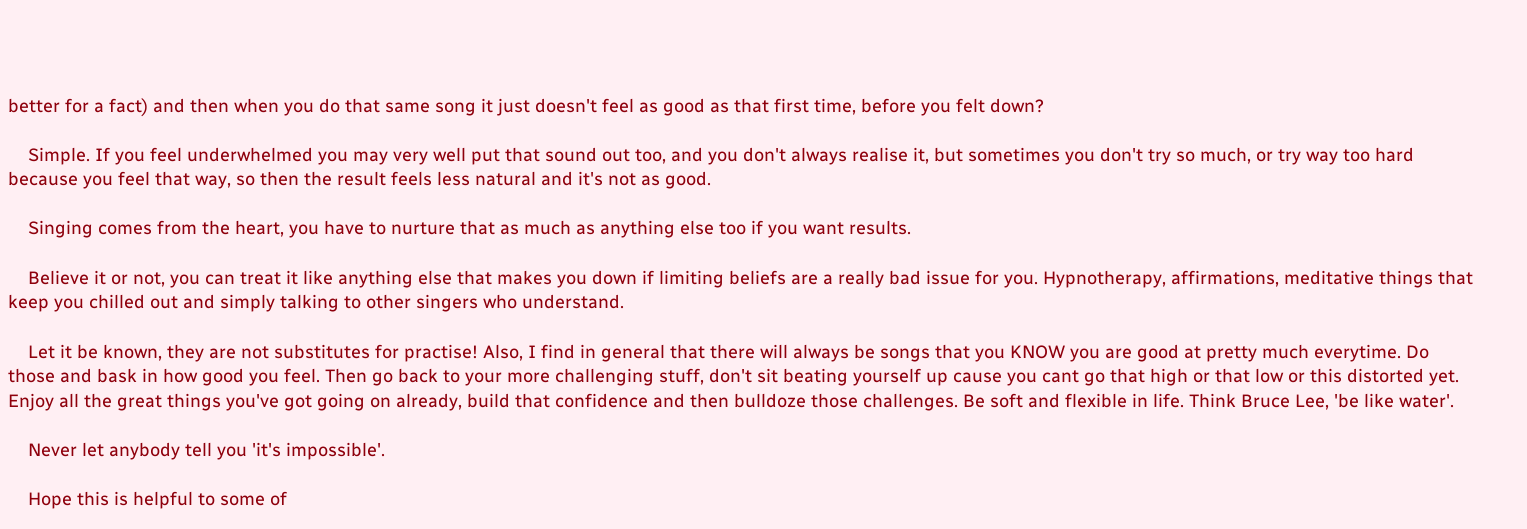better for a fact) and then when you do that same song it just doesn't feel as good as that first time, before you felt down?

    Simple. If you feel underwhelmed you may very well put that sound out too, and you don't always realise it, but sometimes you don't try so much, or try way too hard because you feel that way, so then the result feels less natural and it's not as good.

    Singing comes from the heart, you have to nurture that as much as anything else too if you want results.

    Believe it or not, you can treat it like anything else that makes you down if limiting beliefs are a really bad issue for you. Hypnotherapy, affirmations, meditative things that keep you chilled out and simply talking to other singers who understand.

    Let it be known, they are not substitutes for practise! Also, I find in general that there will always be songs that you KNOW you are good at pretty much everytime. Do those and bask in how good you feel. Then go back to your more challenging stuff, don't sit beating yourself up cause you cant go that high or that low or this distorted yet. Enjoy all the great things you've got going on already, build that confidence and then bulldoze those challenges. Be soft and flexible in life. Think Bruce Lee, 'be like water'.

    Never let anybody tell you 'it's impossible'.

    Hope this is helpful to some of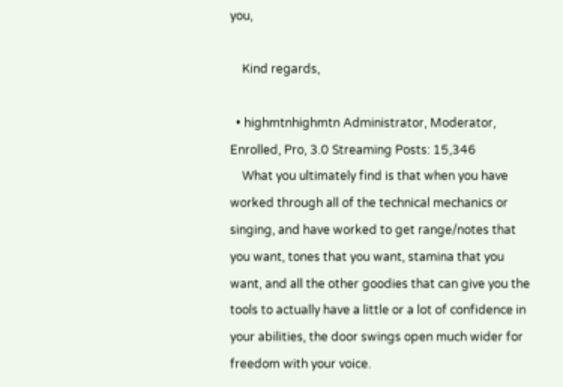you,

    Kind regards,

  • highmtnhighmtn Administrator, Moderator, Enrolled, Pro, 3.0 Streaming Posts: 15,346
    What you ultimately find is that when you have worked through all of the technical mechanics or singing, and have worked to get range/notes that you want, tones that you want, stamina that you want, and all the other goodies that can give you the tools to actually have a little or a lot of confidence in your abilities, the door swings open much wider for freedom with your voice.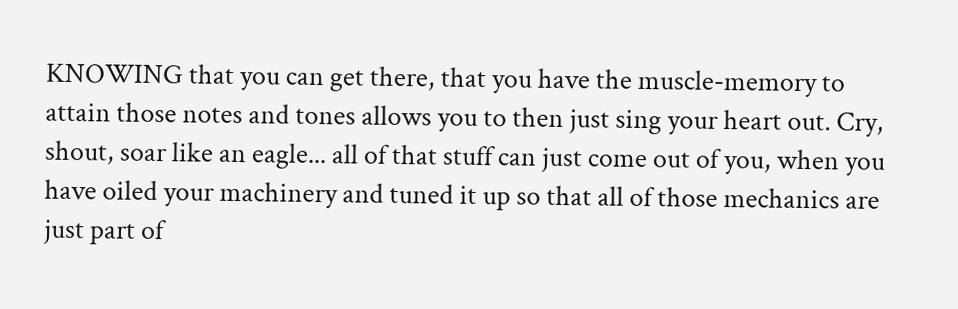KNOWING that you can get there, that you have the muscle-memory to attain those notes and tones allows you to then just sing your heart out. Cry, shout, soar like an eagle... all of that stuff can just come out of you, when you have oiled your machinery and tuned it up so that all of those mechanics are just part of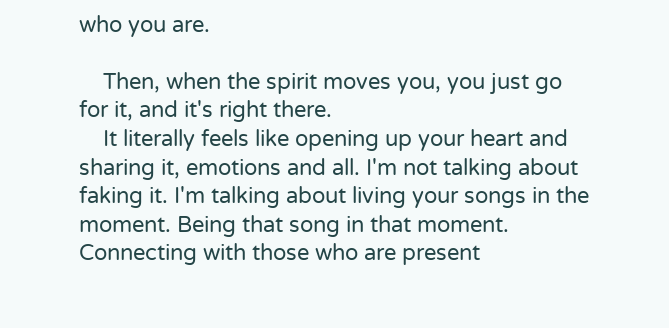who you are.

    Then, when the spirit moves you, you just go for it, and it's right there.
    It literally feels like opening up your heart and sharing it, emotions and all. I'm not talking about faking it. I'm talking about living your songs in the moment. Being that song in that moment. Connecting with those who are present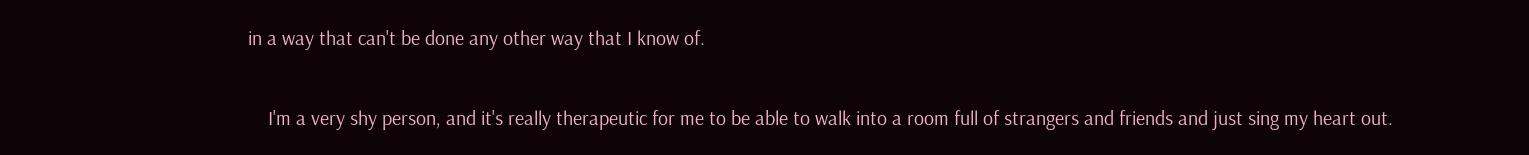in a way that can't be done any other way that I know of.

    I'm a very shy person, and it's really therapeutic for me to be able to walk into a room full of strangers and friends and just sing my heart out.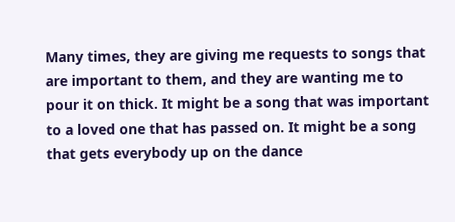Many times, they are giving me requests to songs that are important to them, and they are wanting me to pour it on thick. It might be a song that was important to a loved one that has passed on. It might be a song that gets everybody up on the dance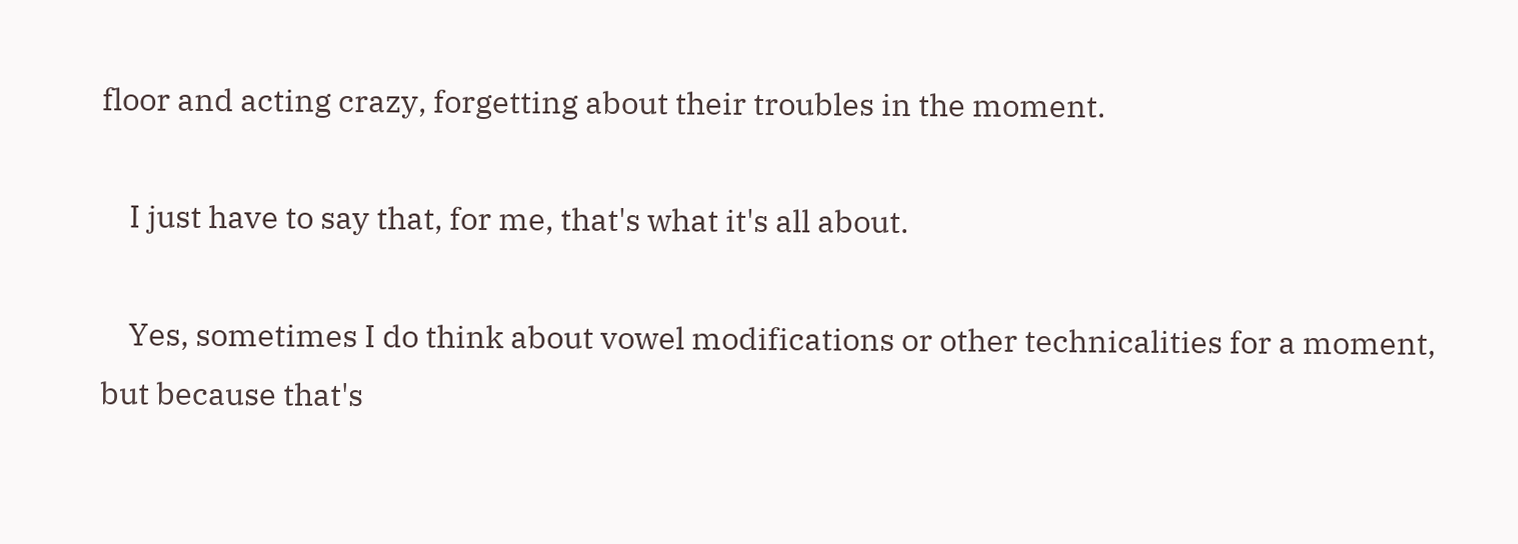floor and acting crazy, forgetting about their troubles in the moment.

    I just have to say that, for me, that's what it's all about.

    Yes, sometimes I do think about vowel modifications or other technicalities for a moment, but because that's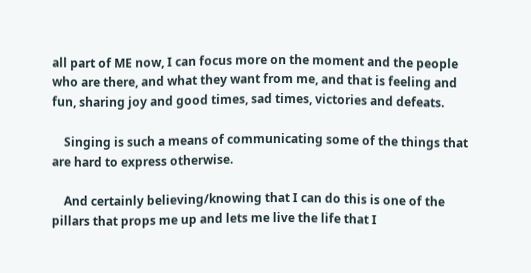all part of ME now, I can focus more on the moment and the people who are there, and what they want from me, and that is feeling and fun, sharing joy and good times, sad times, victories and defeats.

    Singing is such a means of communicating some of the things that are hard to express otherwise.

    And certainly believing/knowing that I can do this is one of the pillars that props me up and lets me live the life that I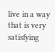live in a way that is very satisfying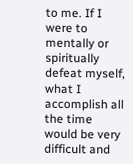to me. If I were to mentally or spiritually defeat myself, what I accomplish all the time would be very difficult and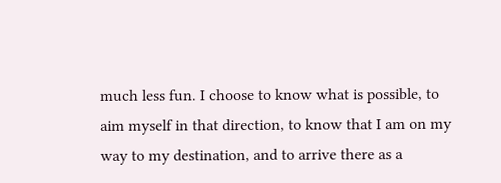much less fun. I choose to know what is possible, to aim myself in that direction, to know that I am on my way to my destination, and to arrive there as a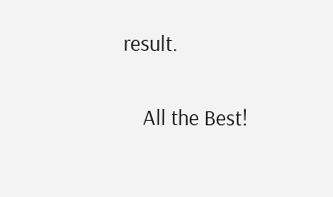result.

    All the Best!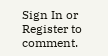Sign In or Register to comment.